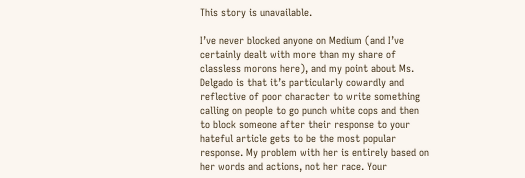This story is unavailable.

I’ve never blocked anyone on Medium (and I’ve certainly dealt with more than my share of classless morons here), and my point about Ms. Delgado is that it’s particularly cowardly and reflective of poor character to write something calling on people to go punch white cops and then to block someone after their response to your hateful article gets to be the most popular response. My problem with her is entirely based on her words and actions, not her race. Your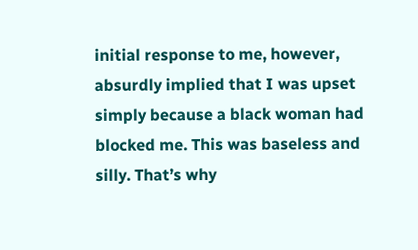initial response to me, however, absurdly implied that I was upset simply because a black woman had blocked me. This was baseless and silly. That’s why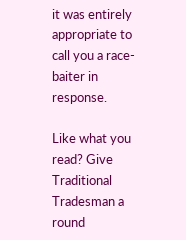it was entirely appropriate to call you a race-baiter in response.

Like what you read? Give Traditional Tradesman a round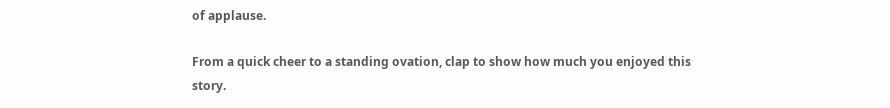of applause.

From a quick cheer to a standing ovation, clap to show how much you enjoyed this story.